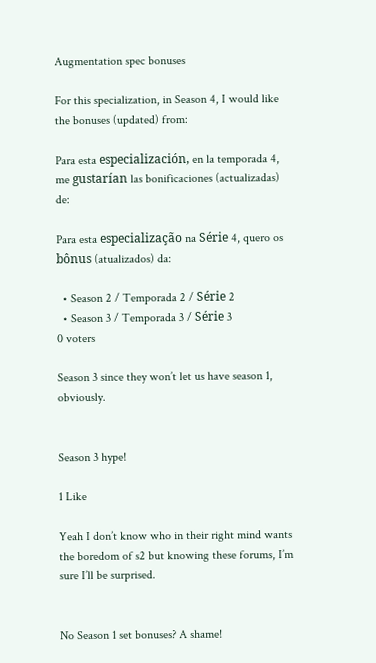Augmentation spec bonuses

For this specialization, in Season 4, I would like the bonuses (updated) from:

Para esta especialización, en la temporada 4, me gustarían las bonificaciones (actualizadas) de:

Para esta especialização na Série 4, quero os bônus (atualizados) da:

  • Season 2 / Temporada 2 / Série 2
  • Season 3 / Temporada 3 / Série 3
0 voters

Season 3 since they won’t let us have season 1, obviously.


Season 3 hype!

1 Like

Yeah I don’t know who in their right mind wants the boredom of s2 but knowing these forums, I’m sure I’ll be surprised.


No Season 1 set bonuses? A shame!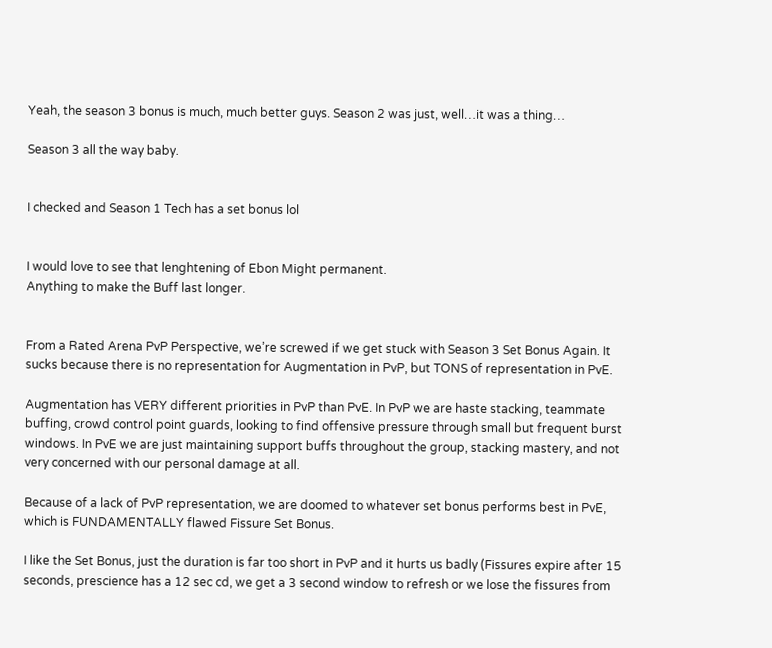Yeah, the season 3 bonus is much, much better guys. Season 2 was just, well…it was a thing…

Season 3 all the way baby.


I checked and Season 1 Tech has a set bonus lol


I would love to see that lenghtening of Ebon Might permanent.
Anything to make the Buff last longer.


From a Rated Arena PvP Perspective, we’re screwed if we get stuck with Season 3 Set Bonus Again. It sucks because there is no representation for Augmentation in PvP, but TONS of representation in PvE.

Augmentation has VERY different priorities in PvP than PvE. In PvP we are haste stacking, teammate buffing, crowd control point guards, looking to find offensive pressure through small but frequent burst windows. In PvE we are just maintaining support buffs throughout the group, stacking mastery, and not very concerned with our personal damage at all.

Because of a lack of PvP representation, we are doomed to whatever set bonus performs best in PvE, which is FUNDAMENTALLY flawed Fissure Set Bonus.

I like the Set Bonus, just the duration is far too short in PvP and it hurts us badly (Fissures expire after 15 seconds, prescience has a 12 sec cd, we get a 3 second window to refresh or we lose the fissures from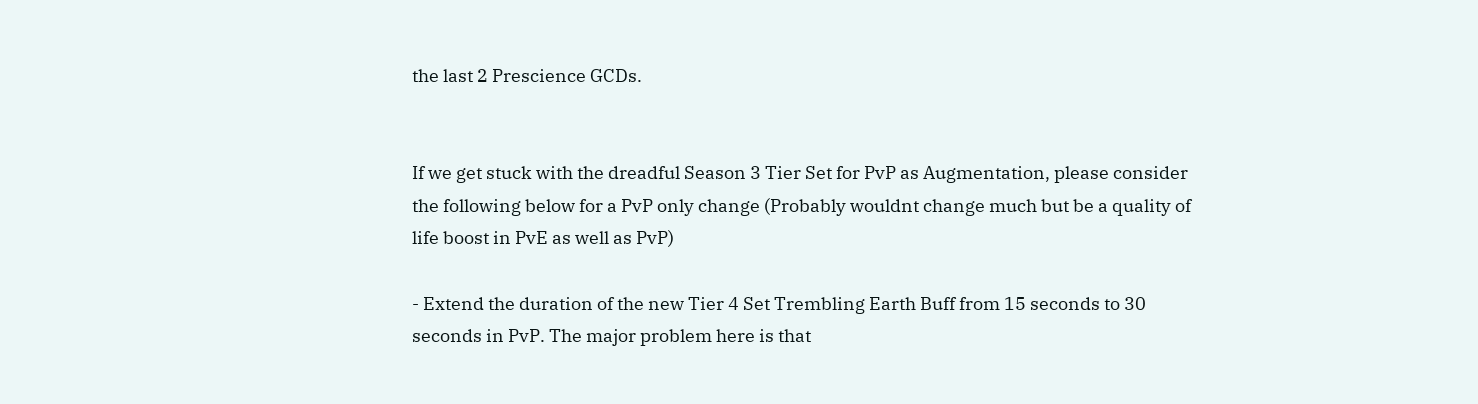the last 2 Prescience GCDs.


If we get stuck with the dreadful Season 3 Tier Set for PvP as Augmentation, please consider the following below for a PvP only change (Probably wouldnt change much but be a quality of life boost in PvE as well as PvP)

- Extend the duration of the new Tier 4 Set Trembling Earth Buff from 15 seconds to 30 seconds in PvP. The major problem here is that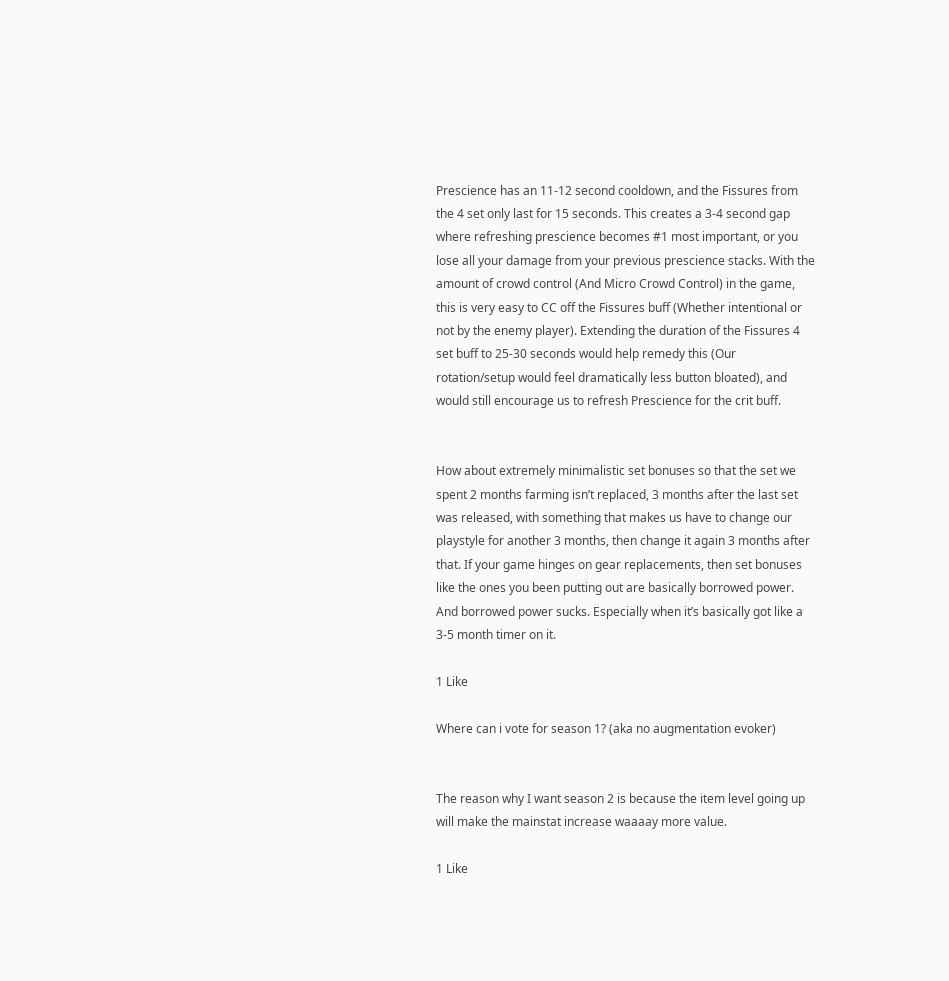Prescience has an 11-12 second cooldown, and the Fissures from the 4 set only last for 15 seconds. This creates a 3-4 second gap where refreshing prescience becomes #1 most important, or you lose all your damage from your previous prescience stacks. With the amount of crowd control (And Micro Crowd Control) in the game, this is very easy to CC off the Fissures buff (Whether intentional or not by the enemy player). Extending the duration of the Fissures 4 set buff to 25-30 seconds would help remedy this (Our rotation/setup would feel dramatically less button bloated), and would still encourage us to refresh Prescience for the crit buff.


How about extremely minimalistic set bonuses so that the set we spent 2 months farming isn’t replaced, 3 months after the last set was released, with something that makes us have to change our playstyle for another 3 months, then change it again 3 months after that. If your game hinges on gear replacements, then set bonuses like the ones you been putting out are basically borrowed power. And borrowed power sucks. Especially when it’s basically got like a 3-5 month timer on it.

1 Like

Where can i vote for season 1? (aka no augmentation evoker)


The reason why I want season 2 is because the item level going up will make the mainstat increase waaaay more value.

1 Like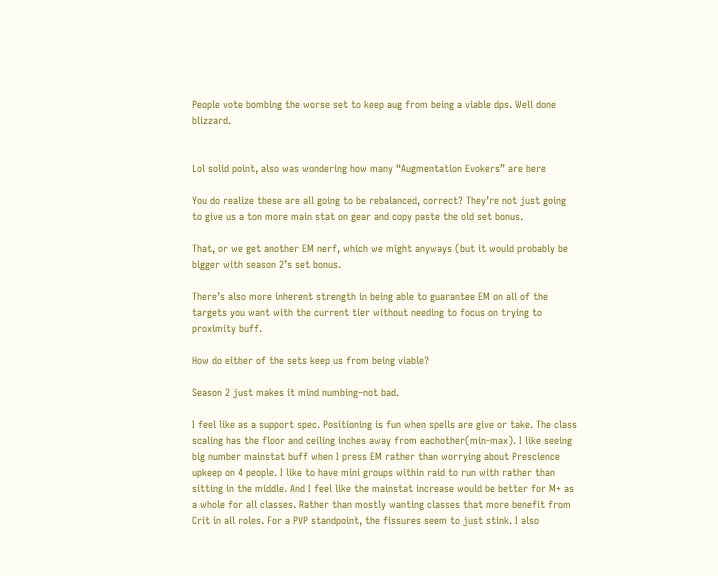People vote bombing the worse set to keep aug from being a viable dps. Well done blizzard.


Lol solid point, also was wondering how many “Augmentation Evokers” are here

You do realize these are all going to be rebalanced, correct? They’re not just going to give us a ton more main stat on gear and copy paste the old set bonus.

That, or we get another EM nerf, which we might anyways (but it would probably be bigger with season 2’s set bonus.

There’s also more inherent strength in being able to guarantee EM on all of the targets you want with the current tier without needing to focus on trying to proximity buff.

How do either of the sets keep us from being viable?

Season 2 just makes it mind numbing–not bad.

I feel like as a support spec. Positioning is fun when spells are give or take. The class scaling has the floor and ceiling inches away from eachother(min-max). I like seeing big number mainstat buff when I press EM rather than worrying about Prescience upkeep on 4 people. I like to have mini groups within raid to run with rather than sitting in the middle. And I feel like the mainstat increase would be better for M+ as a whole for all classes. Rather than mostly wanting classes that more benefit from Crit in all roles. For a PVP standpoint, the fissures seem to just stink. I also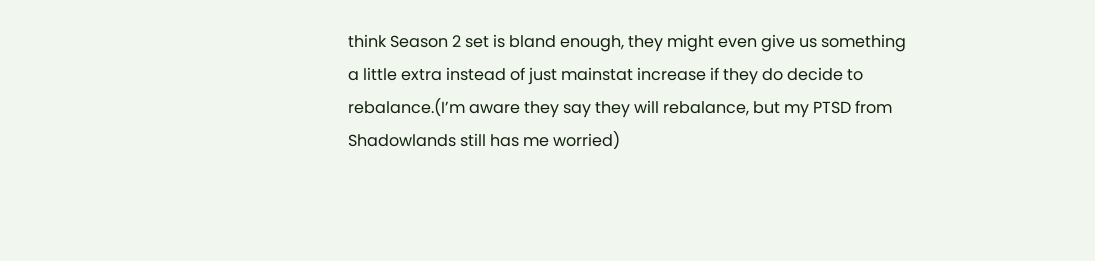think Season 2 set is bland enough, they might even give us something a little extra instead of just mainstat increase if they do decide to rebalance.(I’m aware they say they will rebalance, but my PTSD from Shadowlands still has me worried)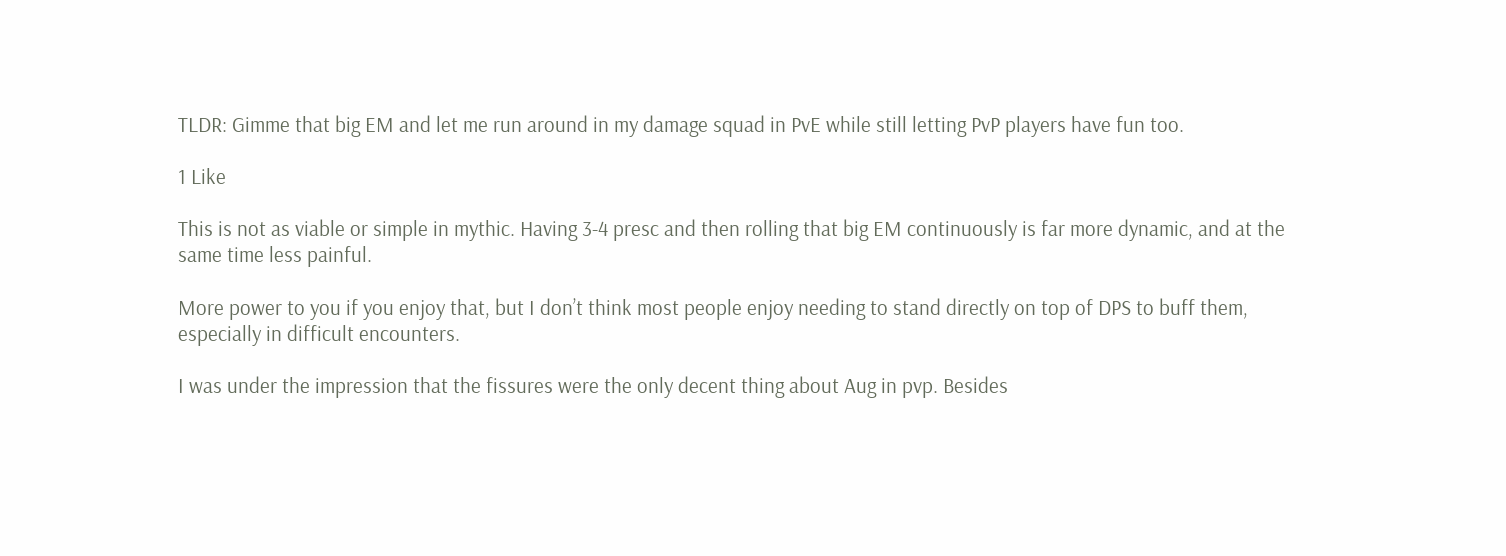TLDR: Gimme that big EM and let me run around in my damage squad in PvE while still letting PvP players have fun too.

1 Like

This is not as viable or simple in mythic. Having 3-4 presc and then rolling that big EM continuously is far more dynamic, and at the same time less painful.

More power to you if you enjoy that, but I don’t think most people enjoy needing to stand directly on top of DPS to buff them, especially in difficult encounters.

I was under the impression that the fissures were the only decent thing about Aug in pvp. Besides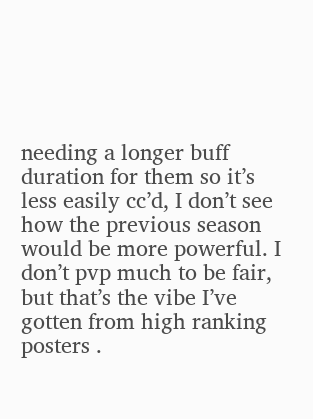needing a longer buff duration for them so it’s less easily cc’d, I don’t see how the previous season would be more powerful. I don’t pvp much to be fair, but that’s the vibe I’ve gotten from high ranking posters .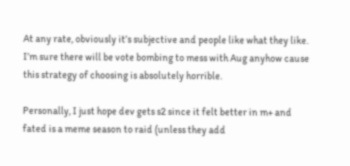At any rate, obviously it’s subjective and people like what they like. I’m sure there will be vote bombing to mess with Aug anyhow cause this strategy of choosing is absolutely horrible.

Personally, I just hope dev gets s2 since it felt better in m+ and fated is a meme season to raid (unless they add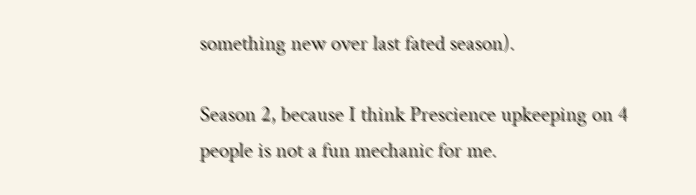something new over last fated season).

Season 2, because I think Prescience upkeeping on 4 people is not a fun mechanic for me.